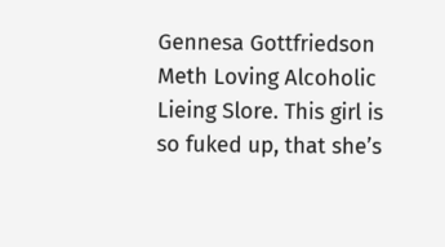Gennesa Gottfriedson Meth Loving Alcoholic Lieing Slore. This girl is so fuked up, that she’s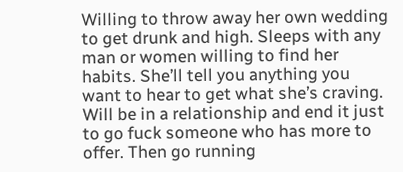Willing to throw away her own wedding to get drunk and high. Sleeps with any man or women willing to find her habits. She’ll tell you anything you want to hear to get what she’s craving. Will be in a relationship and end it just to go fuck someone who has more to offer. Then go running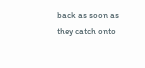back as soon as they catch onto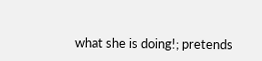what she is doing!; pretends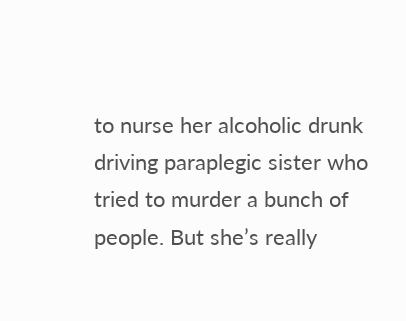to nurse her alcoholic drunk driving paraplegic sister who tried to murder a bunch of people. But she’s really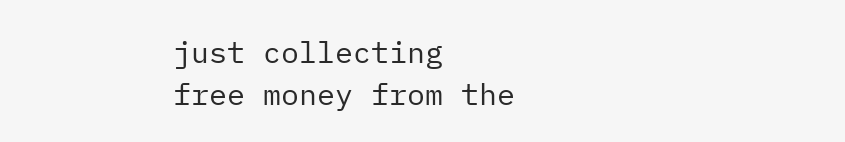just collecting free money from the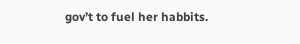gov’t to fuel her habbits.